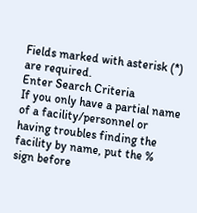Fields marked with asterisk (*) are required.
Enter Search Criteria
If you only have a partial name of a facility/personnel or having troubles finding the facility by name, put the % sign before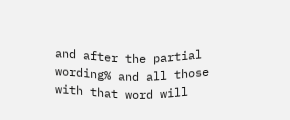and after the partial wording% and all those with that word will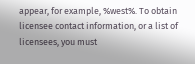appear, for example, %west%. To obtain licensee contact information, or a list of licensees, you must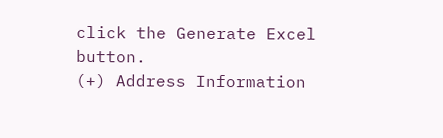click the Generate Excel button.
(+) Address Information